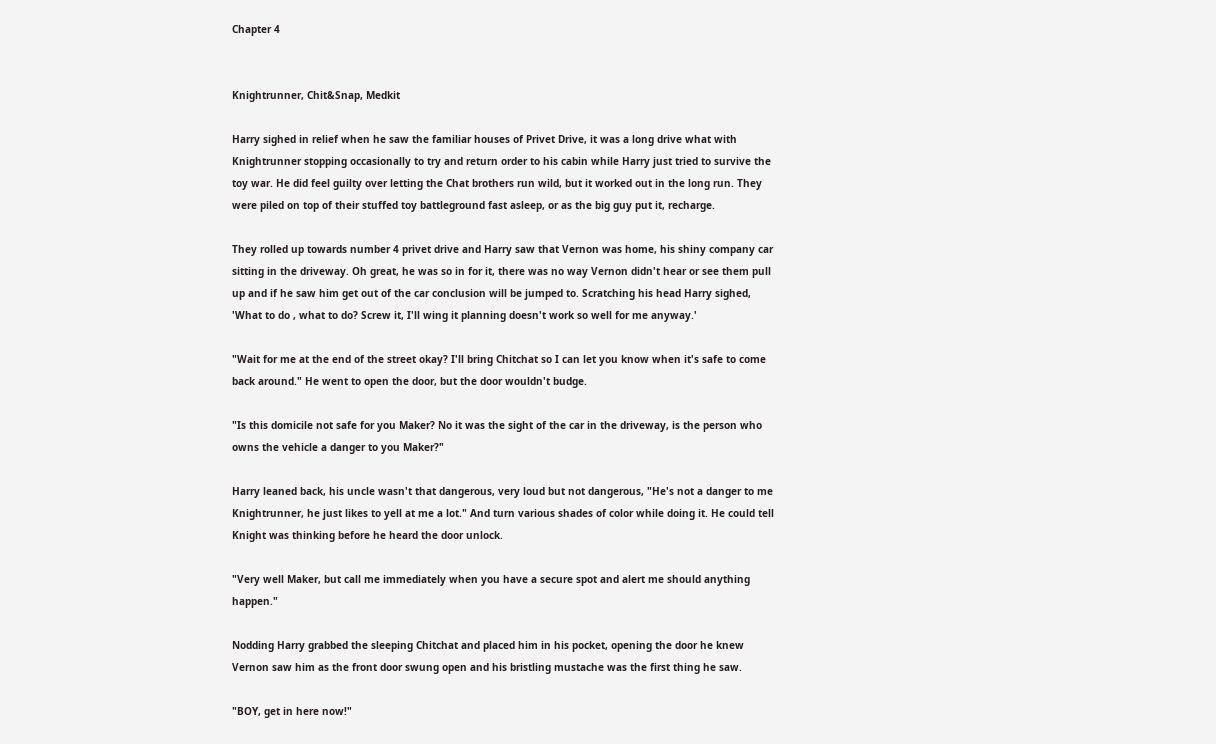Chapter 4


Knightrunner, Chit&Snap, Medkit

Harry sighed in relief when he saw the familiar houses of Privet Drive, it was a long drive what with Knightrunner stopping occasionally to try and return order to his cabin while Harry just tried to survive the toy war. He did feel guilty over letting the Chat brothers run wild, but it worked out in the long run. They were piled on top of their stuffed toy battleground fast asleep, or as the big guy put it, recharge.

They rolled up towards number 4 privet drive and Harry saw that Vernon was home, his shiny company car sitting in the driveway. Oh great, he was so in for it, there was no way Vernon didn't hear or see them pull up and if he saw him get out of the car conclusion will be jumped to. Scratching his head Harry sighed, 'What to do , what to do? Screw it, I'll wing it planning doesn't work so well for me anyway.'

"Wait for me at the end of the street okay? I'll bring Chitchat so I can let you know when it's safe to come back around." He went to open the door, but the door wouldn't budge.

"Is this domicile not safe for you Maker? No it was the sight of the car in the driveway, is the person who owns the vehicle a danger to you Maker?"

Harry leaned back, his uncle wasn't that dangerous, very loud but not dangerous, "He's not a danger to me Knightrunner, he just likes to yell at me a lot." And turn various shades of color while doing it. He could tell Knight was thinking before he heard the door unlock.

"Very well Maker, but call me immediately when you have a secure spot and alert me should anything happen."

Nodding Harry grabbed the sleeping Chitchat and placed him in his pocket, opening the door he knew Vernon saw him as the front door swung open and his bristling mustache was the first thing he saw.

"BOY, get in here now!"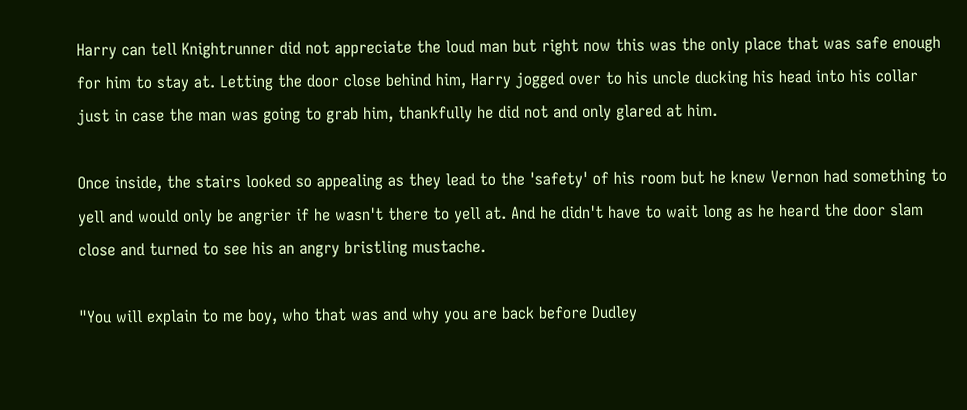Harry can tell Knightrunner did not appreciate the loud man but right now this was the only place that was safe enough for him to stay at. Letting the door close behind him, Harry jogged over to his uncle ducking his head into his collar just in case the man was going to grab him, thankfully he did not and only glared at him.

Once inside, the stairs looked so appealing as they lead to the 'safety' of his room but he knew Vernon had something to yell and would only be angrier if he wasn't there to yell at. And he didn't have to wait long as he heard the door slam close and turned to see his an angry bristling mustache.

"You will explain to me boy, who that was and why you are back before Dudley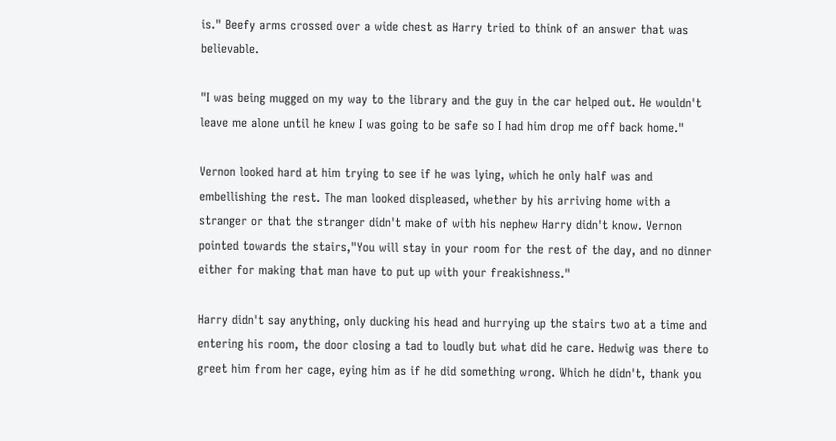is." Beefy arms crossed over a wide chest as Harry tried to think of an answer that was believable.

"I was being mugged on my way to the library and the guy in the car helped out. He wouldn't leave me alone until he knew I was going to be safe so I had him drop me off back home."

Vernon looked hard at him trying to see if he was lying, which he only half was and embellishing the rest. The man looked displeased, whether by his arriving home with a stranger or that the stranger didn't make of with his nephew Harry didn't know. Vernon pointed towards the stairs,"You will stay in your room for the rest of the day, and no dinner either for making that man have to put up with your freakishness."

Harry didn't say anything, only ducking his head and hurrying up the stairs two at a time and entering his room, the door closing a tad to loudly but what did he care. Hedwig was there to greet him from her cage, eying him as if he did something wrong. Which he didn't, thank you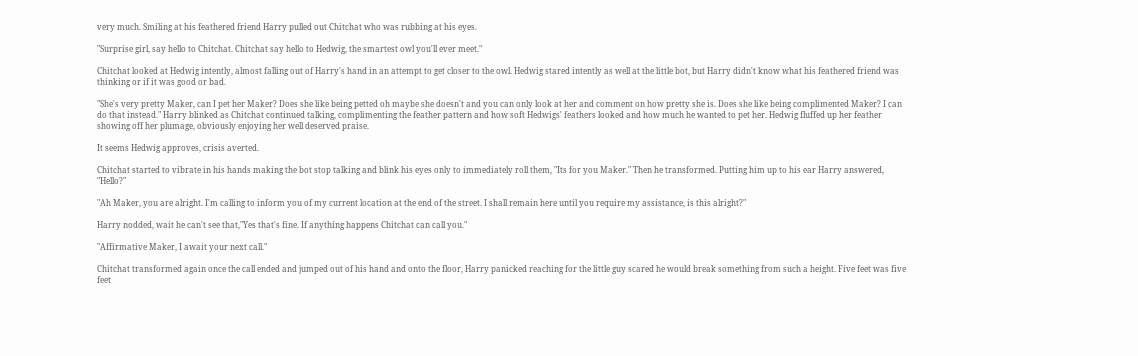very much. Smiling at his feathered friend Harry pulled out Chitchat who was rubbing at his eyes.

"Surprise girl, say hello to Chitchat. Chitchat say hello to Hedwig, the smartest owl you'll ever meet."

Chitchat looked at Hedwig intently, almost falling out of Harry's hand in an attempt to get closer to the owl. Hedwig stared intently as well at the little bot, but Harry didn't know what his feathered friend was thinking or if it was good or bad.

"She's very pretty Maker, can I pet her Maker? Does she like being petted oh maybe she doesn't and you can only look at her and comment on how pretty she is. Does she like being complimented Maker? I can do that instead." Harry blinked as Chitchat continued talking, complimenting the feather pattern and how soft Hedwigs' feathers looked and how much he wanted to pet her. Hedwig fluffed up her feather showing off her plumage, obviously enjoying her well deserved praise.

It seems Hedwig approves, crisis averted.

Chitchat started to vibrate in his hands making the bot stop talking and blink his eyes only to immediately roll them, "Its for you Maker." Then he transformed. Putting him up to his ear Harry answered, "Hello?"

"Ah Maker, you are alright. I'm calling to inform you of my current location at the end of the street. I shall remain here until you require my assistance, is this alright?"

Harry nodded, wait he can't see that,"Yes that's fine. If anything happens Chitchat can call you."

"Affirmative Maker, I await your next call."

Chitchat transformed again once the call ended and jumped out of his hand and onto the floor, Harry panicked reaching for the little guy scared he would break something from such a height. Five feet was five feet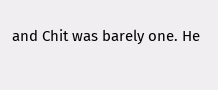and Chit was barely one. He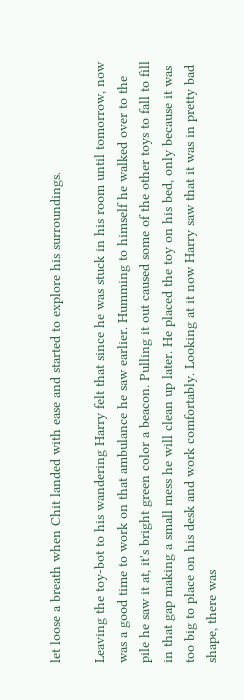let loose a breath when Chit landed with ease and started to explore his surroundings.

Leaving the toy-bot to his wandering Harry felt that since he was stuck in his room until tomorrow, now was a good time to work on that ambulance he saw earlier. Humming to himself he walked over to the pile he saw it at, it's bright green color a beacon. Pulling it out caused some of the other toys to fall to fill in that gap making a small mess he will clean up later. He placed the toy on his bed, only because it was too big to place on his desk and work comfortably. Looking at it now Harry saw that it was in pretty bad shape, there was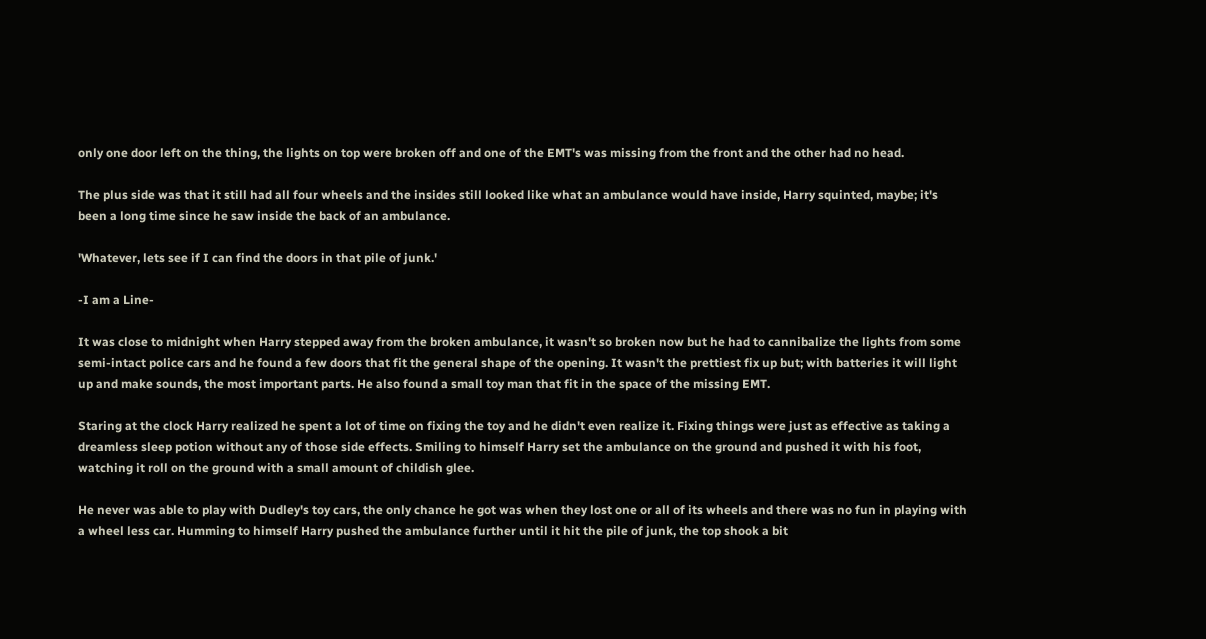only one door left on the thing, the lights on top were broken off and one of the EMT's was missing from the front and the other had no head.

The plus side was that it still had all four wheels and the insides still looked like what an ambulance would have inside, Harry squinted, maybe; it's been a long time since he saw inside the back of an ambulance.

'Whatever, lets see if I can find the doors in that pile of junk.'

-I am a Line-

It was close to midnight when Harry stepped away from the broken ambulance, it wasn't so broken now but he had to cannibalize the lights from some semi-intact police cars and he found a few doors that fit the general shape of the opening. It wasn't the prettiest fix up but; with batteries it will light up and make sounds, the most important parts. He also found a small toy man that fit in the space of the missing EMT.

Staring at the clock Harry realized he spent a lot of time on fixing the toy and he didn't even realize it. Fixing things were just as effective as taking a dreamless sleep potion without any of those side effects. Smiling to himself Harry set the ambulance on the ground and pushed it with his foot, watching it roll on the ground with a small amount of childish glee.

He never was able to play with Dudley's toy cars, the only chance he got was when they lost one or all of its wheels and there was no fun in playing with a wheel less car. Humming to himself Harry pushed the ambulance further until it hit the pile of junk, the top shook a bit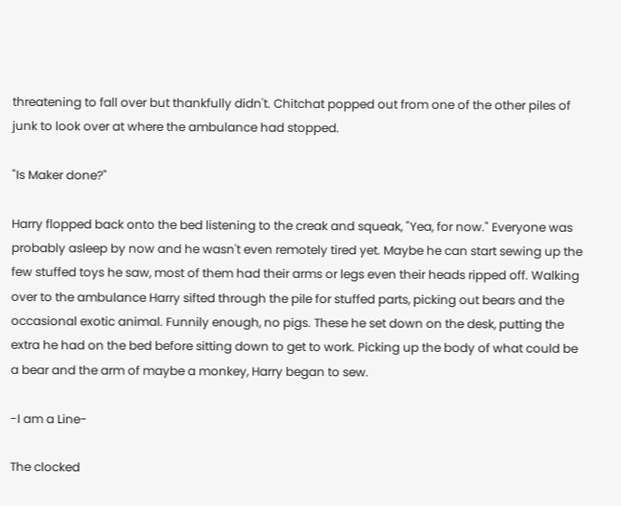threatening to fall over but thankfully didn't. Chitchat popped out from one of the other piles of junk to look over at where the ambulance had stopped.

"Is Maker done?"

Harry flopped back onto the bed listening to the creak and squeak, "Yea, for now." Everyone was probably asleep by now and he wasn't even remotely tired yet. Maybe he can start sewing up the few stuffed toys he saw, most of them had their arms or legs even their heads ripped off. Walking over to the ambulance Harry sifted through the pile for stuffed parts, picking out bears and the occasional exotic animal. Funnily enough, no pigs. These he set down on the desk, putting the extra he had on the bed before sitting down to get to work. Picking up the body of what could be a bear and the arm of maybe a monkey, Harry began to sew.

-I am a Line-

The clocked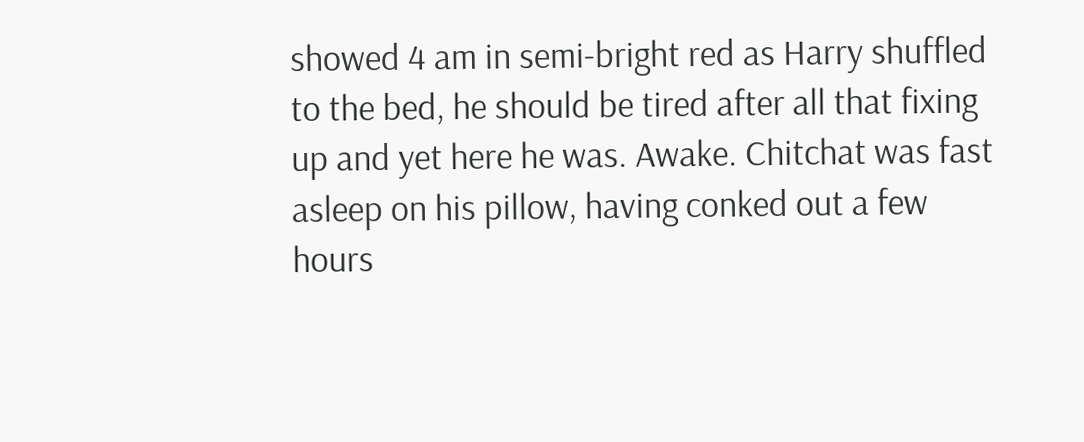showed 4 am in semi-bright red as Harry shuffled to the bed, he should be tired after all that fixing up and yet here he was. Awake. Chitchat was fast asleep on his pillow, having conked out a few hours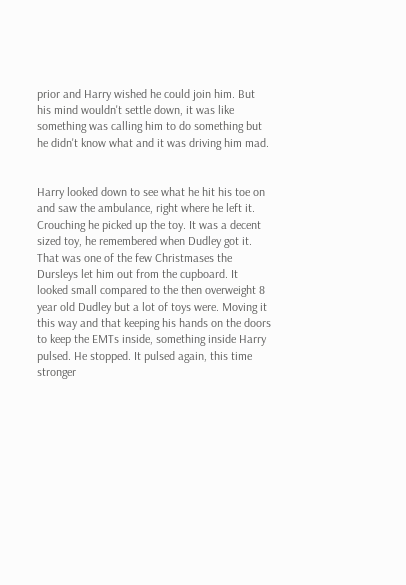prior and Harry wished he could join him. But his mind wouldn't settle down, it was like something was calling him to do something but he didn't know what and it was driving him mad.


Harry looked down to see what he hit his toe on and saw the ambulance, right where he left it. Crouching he picked up the toy. It was a decent sized toy, he remembered when Dudley got it. That was one of the few Christmases the Dursleys let him out from the cupboard. It looked small compared to the then overweight 8 year old Dudley but a lot of toys were. Moving it this way and that keeping his hands on the doors to keep the EMTs inside, something inside Harry pulsed. He stopped. It pulsed again, this time stronger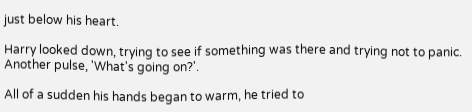just below his heart.

Harry looked down, trying to see if something was there and trying not to panic. Another pulse, 'What's going on?'.

All of a sudden his hands began to warm, he tried to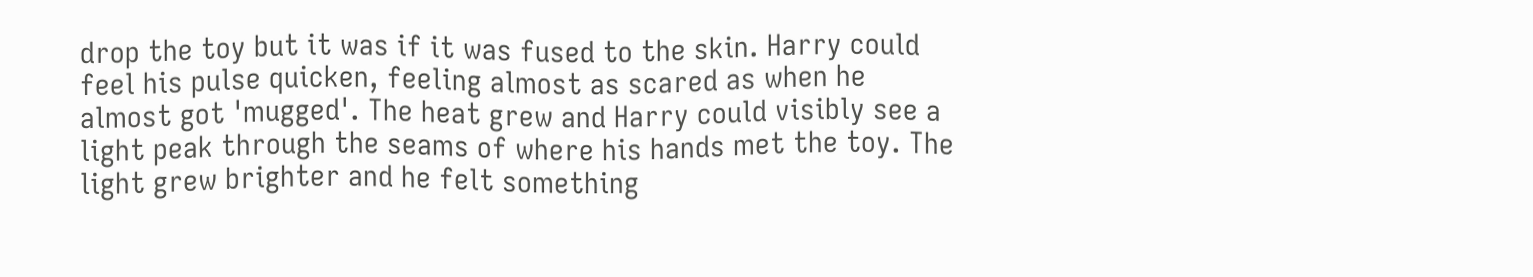drop the toy but it was if it was fused to the skin. Harry could feel his pulse quicken, feeling almost as scared as when he almost got 'mugged'. The heat grew and Harry could visibly see a light peak through the seams of where his hands met the toy. The light grew brighter and he felt something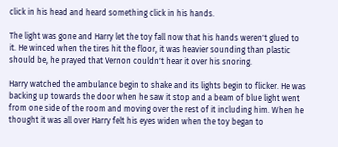click in his head and heard something click in his hands.

The light was gone and Harry let the toy fall now that his hands weren't glued to it. He winced when the tires hit the floor, it was heavier sounding than plastic should be, he prayed that Vernon couldn't hear it over his snoring.

Harry watched the ambulance begin to shake and its lights begin to flicker. He was backing up towards the door when he saw it stop and a beam of blue light went from one side of the room and moving over the rest of it including him. When he thought it was all over Harry felt his eyes widen when the toy began to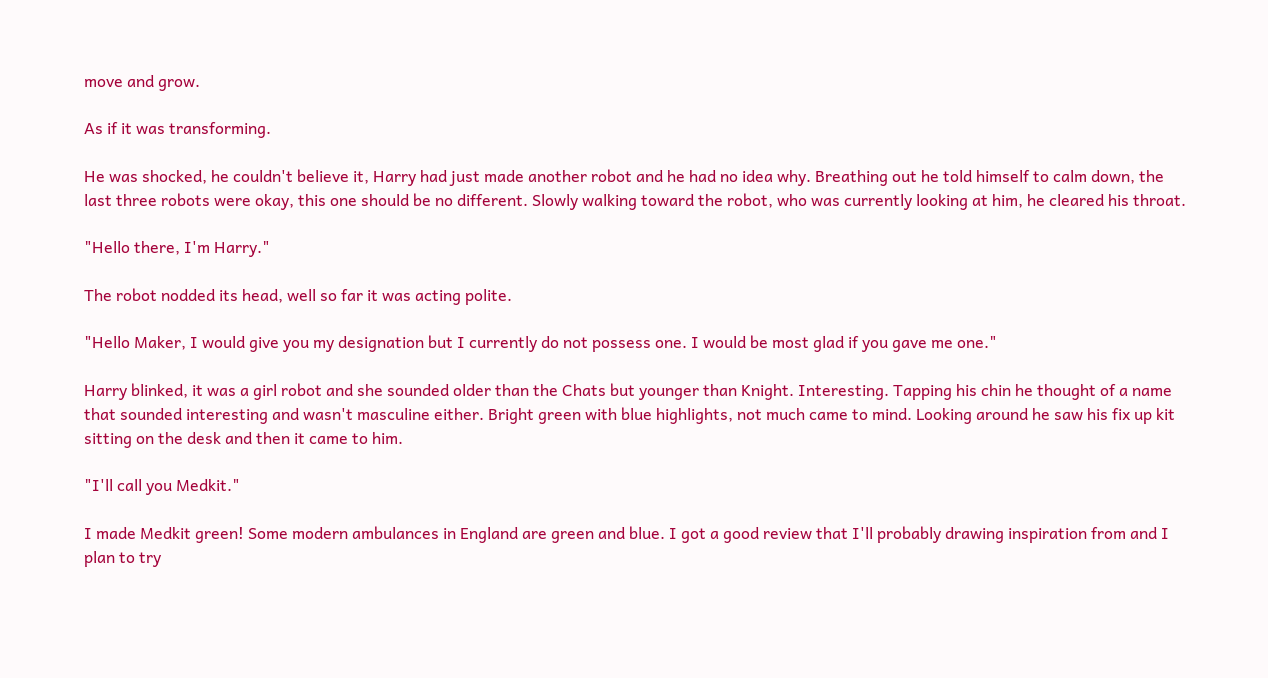move and grow.

As if it was transforming.

He was shocked, he couldn't believe it, Harry had just made another robot and he had no idea why. Breathing out he told himself to calm down, the last three robots were okay, this one should be no different. Slowly walking toward the robot, who was currently looking at him, he cleared his throat.

"Hello there, I'm Harry."

The robot nodded its head, well so far it was acting polite.

"Hello Maker, I would give you my designation but I currently do not possess one. I would be most glad if you gave me one."

Harry blinked, it was a girl robot and she sounded older than the Chats but younger than Knight. Interesting. Tapping his chin he thought of a name that sounded interesting and wasn't masculine either. Bright green with blue highlights, not much came to mind. Looking around he saw his fix up kit sitting on the desk and then it came to him.

"I'll call you Medkit."

I made Medkit green! Some modern ambulances in England are green and blue. I got a good review that I'll probably drawing inspiration from and I plan to try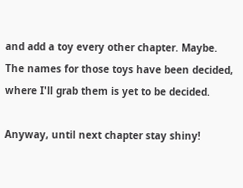and add a toy every other chapter. Maybe. The names for those toys have been decided, where I'll grab them is yet to be decided.

Anyway, until next chapter stay shiny!